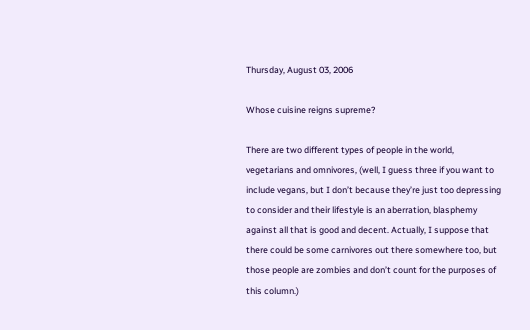Thursday, August 03, 2006

Whose cuisine reigns supreme?

There are two different types of people in the world, vegetarians and omnivores, (well, I guess three if you want to include vegans, but I don’t because they’re just too depressing to consider and their lifestyle is an aberration, blasphemy against all that is good and decent. Actually, I suppose that there could be some carnivores out there somewhere too, but those people are zombies and don’t count for the purposes of this column.)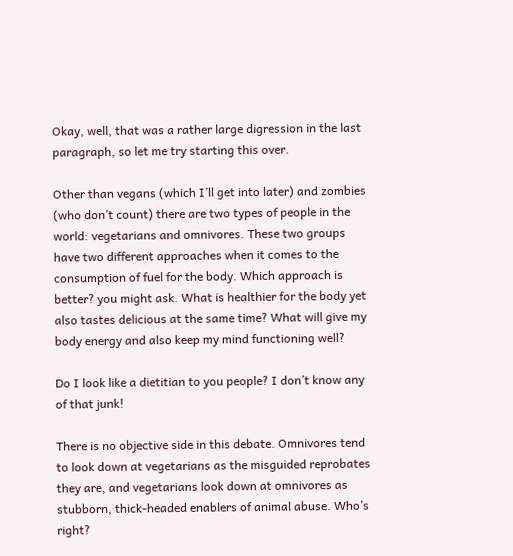Okay, well, that was a rather large digression in the last paragraph, so let me try starting this over.

Other than vegans (which I’ll get into later) and zombies (who don’t count) there are two types of people in the world: vegetarians and omnivores. These two groups have two different approaches when it comes to the consumption of fuel for the body. Which approach is better? you might ask. What is healthier for the body yet also tastes delicious at the same time? What will give my body energy and also keep my mind functioning well?

Do I look like a dietitian to you people? I don’t know any of that junk!

There is no objective side in this debate. Omnivores tend to look down at vegetarians as the misguided reprobates they are, and vegetarians look down at omnivores as stubborn, thick-headed enablers of animal abuse. Who’s right?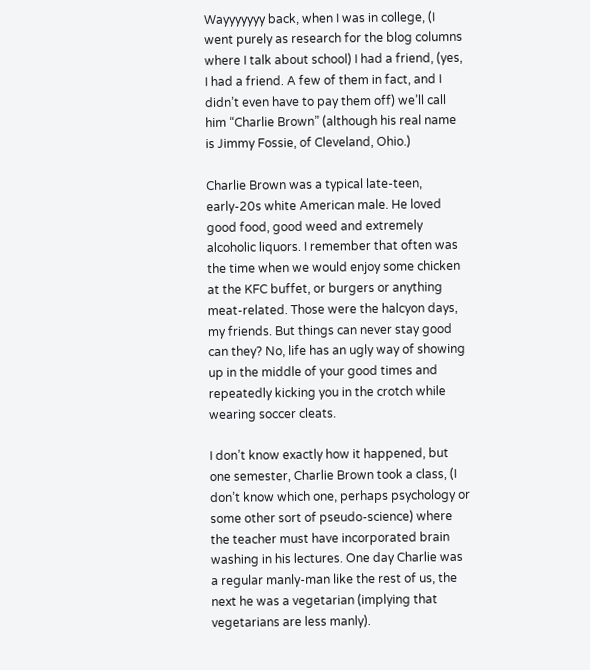Wayyyyyyy back, when I was in college, (I went purely as research for the blog columns where I talk about school) I had a friend, (yes, I had a friend. A few of them in fact, and I didn’t even have to pay them off) we’ll call him “Charlie Brown” (although his real name is Jimmy Fossie, of Cleveland, Ohio.)

Charlie Brown was a typical late-teen, early-20s white American male. He loved good food, good weed and extremely alcoholic liquors. I remember that often was the time when we would enjoy some chicken at the KFC buffet, or burgers or anything meat-related. Those were the halcyon days, my friends. But things can never stay good can they? No, life has an ugly way of showing up in the middle of your good times and repeatedly kicking you in the crotch while wearing soccer cleats.

I don’t know exactly how it happened, but one semester, Charlie Brown took a class, (I don’t know which one, perhaps psychology or some other sort of pseudo-science) where the teacher must have incorporated brain washing in his lectures. One day Charlie was a regular manly-man like the rest of us, the next he was a vegetarian (implying that vegetarians are less manly).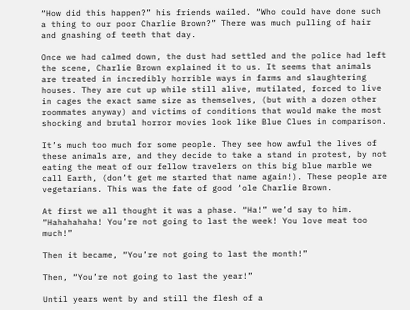“How did this happen?” his friends wailed. “Who could have done such a thing to our poor Charlie Brown?” There was much pulling of hair and gnashing of teeth that day.

Once we had calmed down, the dust had settled and the police had left the scene, Charlie Brown explained it to us. It seems that animals are treated in incredibly horrible ways in farms and slaughtering houses. They are cut up while still alive, mutilated, forced to live in cages the exact same size as themselves, (but with a dozen other roommates anyway) and victims of conditions that would make the most shocking and brutal horror movies look like Blue Clues in comparison.

It’s much too much for some people. They see how awful the lives of these animals are, and they decide to take a stand in protest, by not eating the meat of our fellow travelers on this big blue marble we call Earth, (don’t get me started that name again!). These people are vegetarians. This was the fate of good ‘ole Charlie Brown.

At first we all thought it was a phase. “Ha!” we’d say to him. “Hahahahaha! You’re not going to last the week! You love meat too much!”

Then it became, “You’re not going to last the month!”

Then, “You’re not going to last the year!”

Until years went by and still the flesh of a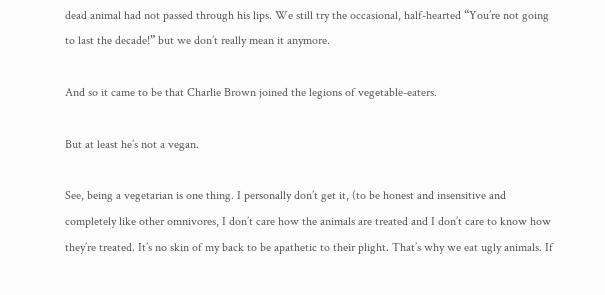dead animal had not passed through his lips. We still try the occasional, half-hearted “You’re not going to last the decade!” but we don’t really mean it anymore.

And so it came to be that Charlie Brown joined the legions of vegetable-eaters.

But at least he’s not a vegan.

See, being a vegetarian is one thing. I personally don’t get it, (to be honest and insensitive and completely like other omnivores, I don’t care how the animals are treated and I don’t care to know how they’re treated. It’s no skin of my back to be apathetic to their plight. That’s why we eat ugly animals. If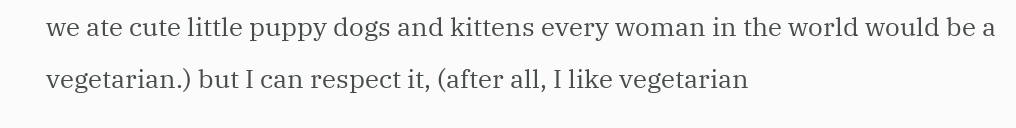we ate cute little puppy dogs and kittens every woman in the world would be a vegetarian.) but I can respect it, (after all, I like vegetarian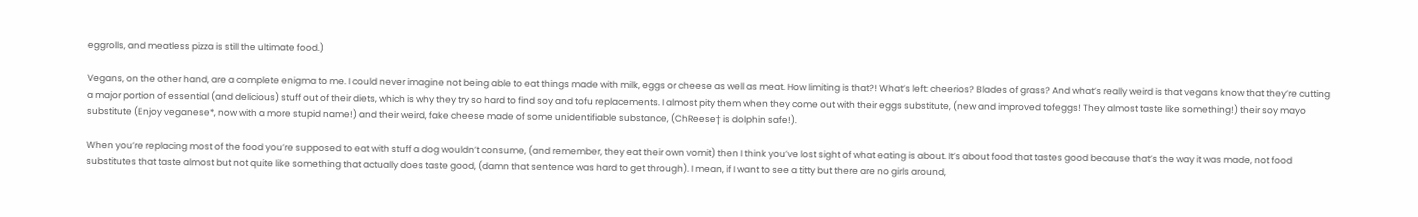eggrolls, and meatless pizza is still the ultimate food.)

Vegans, on the other hand, are a complete enigma to me. I could never imagine not being able to eat things made with milk, eggs or cheese as well as meat. How limiting is that?! What’s left: cheerios? Blades of grass? And what’s really weird is that vegans know that they’re cutting a major portion of essential (and delicious) stuff out of their diets, which is why they try so hard to find soy and tofu replacements. I almost pity them when they come out with their eggs substitute, (new and improved tofeggs! They almost taste like something!) their soy mayo substitute (Enjoy veganese*, now with a more stupid name!) and their weird, fake cheese made of some unidentifiable substance, (ChReese† is dolphin safe!).

When you’re replacing most of the food you’re supposed to eat with stuff a dog wouldn’t consume, (and remember, they eat their own vomit) then I think you’ve lost sight of what eating is about. It’s about food that tastes good because that’s the way it was made, not food substitutes that taste almost but not quite like something that actually does taste good, (damn that sentence was hard to get through). I mean, if I want to see a titty but there are no girls around,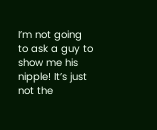I’m not going to ask a guy to show me his nipple! It’s just not the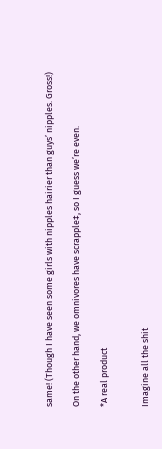same! (Though I have seen some girls with nipples hairier than guys’ nipples. Gross!)

On the other hand, we omnivores have scrapple‡, so I guess we’re even.

*A real product


Imagine all the shit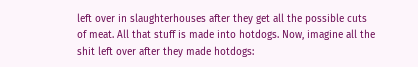left over in slaughterhouses after they get all the possible cuts of meat. All that stuff is made into hotdogs. Now, imagine all the shit left over after they made hotdogs: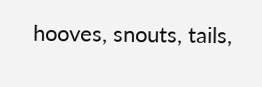hooves, snouts, tails,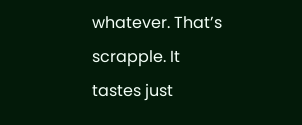whatever. That’s scrapple. It tastes just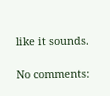like it sounds.

No comments: